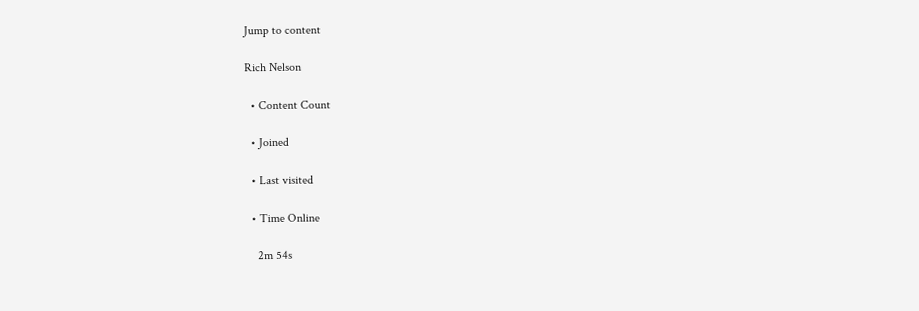Jump to content

Rich Nelson

  • Content Count

  • Joined

  • Last visited

  • Time Online

    2m 54s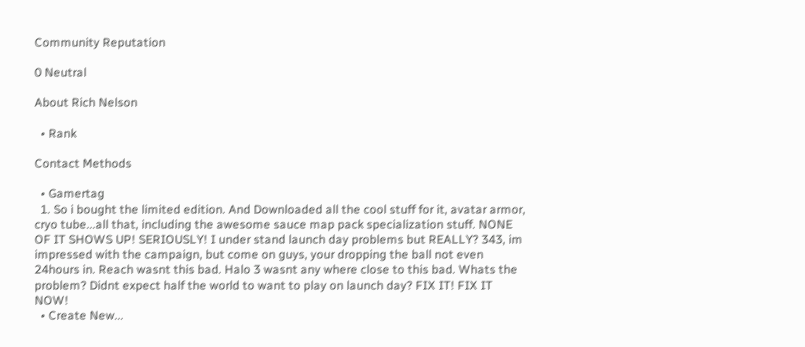Community Reputation

0 Neutral

About Rich Nelson

  • Rank

Contact Methods

  • Gamertag
  1. So i bought the limited edition. And Downloaded all the cool stuff for it, avatar armor, cryo tube...all that, including the awesome sauce map pack specialization stuff. NONE OF IT SHOWS UP! SERIOUSLY! I under stand launch day problems but REALLY? 343, im impressed with the campaign, but come on guys, your dropping the ball not even 24hours in. Reach wasnt this bad. Halo 3 wasnt any where close to this bad. Whats the problem? Didnt expect half the world to want to play on launch day? FIX IT! FIX IT NOW!
  • Create New...